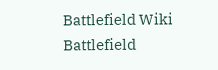Battlefield Wiki
Battlefield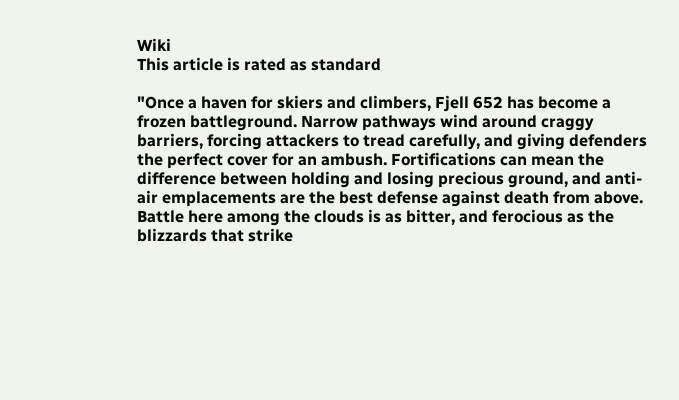Wiki
This article is rated as standard

"Once a haven for skiers and climbers, Fjell 652 has become a frozen battleground. Narrow pathways wind around craggy barriers, forcing attackers to tread carefully, and giving defenders the perfect cover for an ambush. Fortifications can mean the difference between holding and losing precious ground, and anti-air emplacements are the best defense against death from above. Battle here among the clouds is as bitter, and ferocious as the blizzards that strike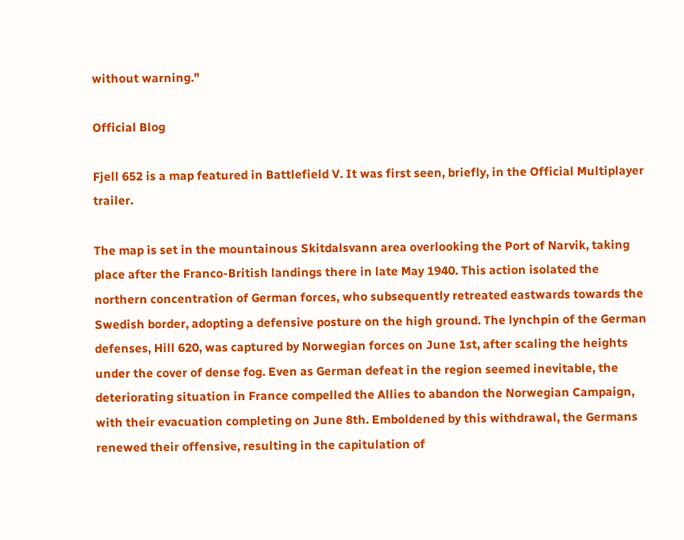without warning."

Official Blog

Fjell 652 is a map featured in Battlefield V. It was first seen, briefly, in the Official Multiplayer trailer.

The map is set in the mountainous Skitdalsvann area overlooking the Port of Narvik, taking place after the Franco-British landings there in late May 1940. This action isolated the northern concentration of German forces, who subsequently retreated eastwards towards the Swedish border, adopting a defensive posture on the high ground. The lynchpin of the German defenses, Hill 620, was captured by Norwegian forces on June 1st, after scaling the heights under the cover of dense fog. Even as German defeat in the region seemed inevitable, the deteriorating situation in France compelled the Allies to abandon the Norwegian Campaign, with their evacuation completing on June 8th. Emboldened by this withdrawal, the Germans renewed their offensive, resulting in the capitulation of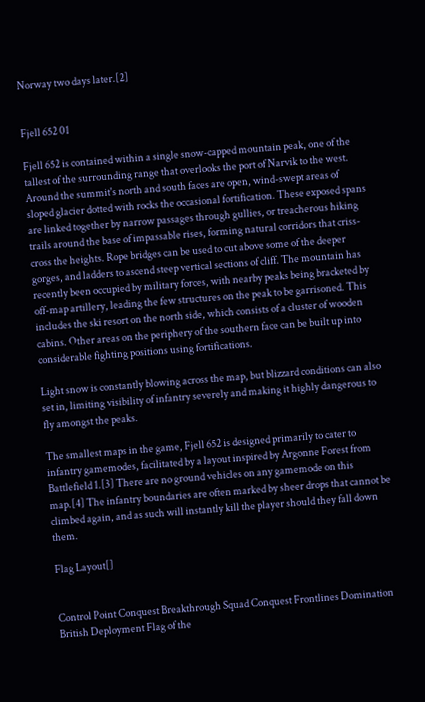Norway two days later.[2]


Fjell 652 01

Fjell 652 is contained within a single snow-capped mountain peak, one of the tallest of the surrounding range that overlooks the port of Narvik to the west. Around the summit's north and south faces are open, wind-swept areas of sloped glacier dotted with rocks the occasional fortification. These exposed spans are linked together by narrow passages through gullies, or treacherous hiking trails around the base of impassable rises, forming natural corridors that criss-cross the heights. Rope bridges can be used to cut above some of the deeper gorges, and ladders to ascend steep vertical sections of cliff. The mountain has recently been occupied by military forces, with nearby peaks being bracketed by off-map artillery, leading the few structures on the peak to be garrisoned. This includes the ski resort on the north side, which consists of a cluster of wooden cabins. Other areas on the periphery of the southern face can be built up into considerable fighting positions using fortifications.

Light snow is constantly blowing across the map, but blizzard conditions can also set in, limiting visibility of infantry severely and making it highly dangerous to fly amongst the peaks.

The smallest maps in the game, Fjell 652 is designed primarily to cater to infantry gamemodes, facilitated by a layout inspired by Argonne Forest from Battlefield 1.[3] There are no ground vehicles on any gamemode on this map.[4] The infantry boundaries are often marked by sheer drops that cannot be climbed again, and as such will instantly kill the player should they fall down them.

Flag Layout[]


Control Point Conquest Breakthrough Squad Conquest Frontlines Domination
British Deployment Flag of the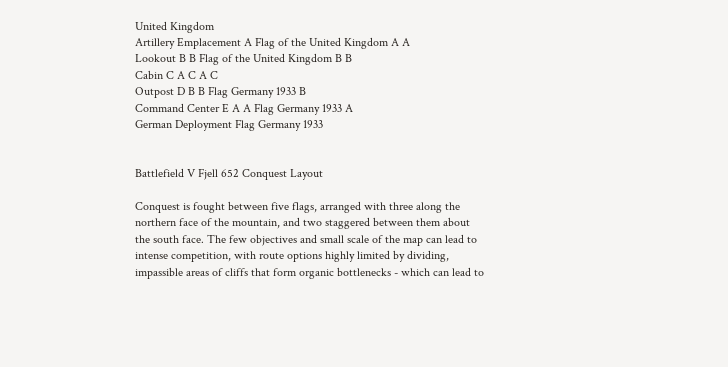United Kingdom
Artillery Emplacement A Flag of the United Kingdom A A
Lookout B B Flag of the United Kingdom B B
Cabin C A C A C
Outpost D B B Flag Germany 1933 B
Command Center E A A Flag Germany 1933 A
German Deployment Flag Germany 1933


Battlefield V Fjell 652 Conquest Layout

Conquest is fought between five flags, arranged with three along the northern face of the mountain, and two staggered between them about the south face. The few objectives and small scale of the map can lead to intense competition, with route options highly limited by dividing, impassible areas of cliffs that form organic bottlenecks - which can lead to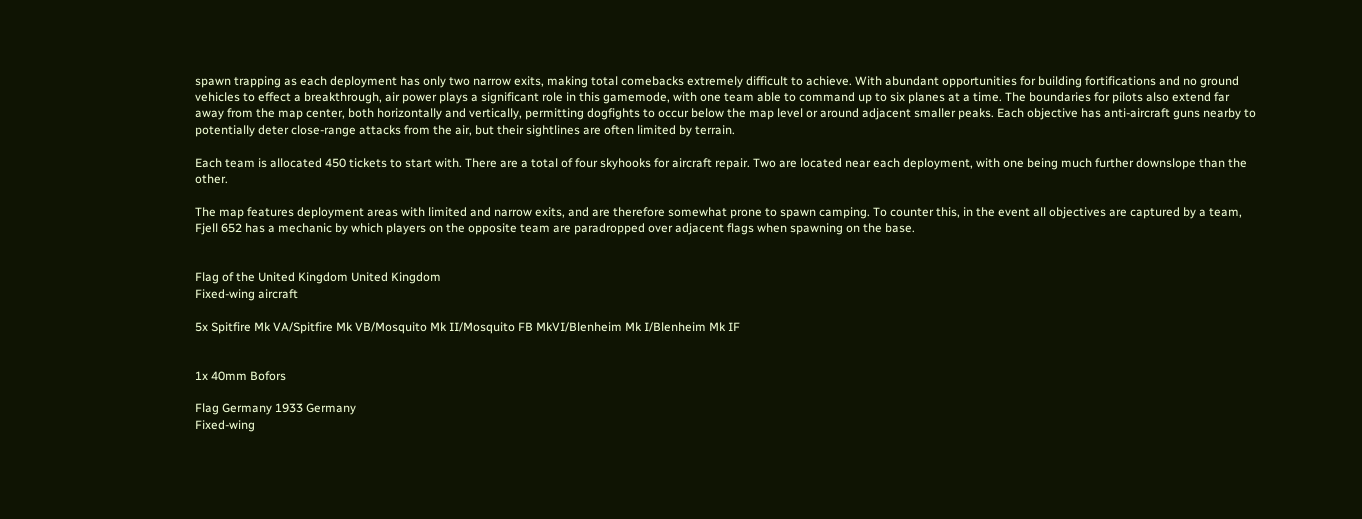spawn trapping as each deployment has only two narrow exits, making total comebacks extremely difficult to achieve. With abundant opportunities for building fortifications and no ground vehicles to effect a breakthrough, air power plays a significant role in this gamemode, with one team able to command up to six planes at a time. The boundaries for pilots also extend far away from the map center, both horizontally and vertically, permitting dogfights to occur below the map level or around adjacent smaller peaks. Each objective has anti-aircraft guns nearby to potentially deter close-range attacks from the air, but their sightlines are often limited by terrain.

Each team is allocated 450 tickets to start with. There are a total of four skyhooks for aircraft repair. Two are located near each deployment, with one being much further downslope than the other.

The map features deployment areas with limited and narrow exits, and are therefore somewhat prone to spawn camping. To counter this, in the event all objectives are captured by a team, Fjell 652 has a mechanic by which players on the opposite team are paradropped over adjacent flags when spawning on the base.


Flag of the United Kingdom United Kingdom
Fixed-wing aircraft

5x Spitfire Mk VA/Spitfire Mk VB/Mosquito Mk II/Mosquito FB MkVI/Blenheim Mk I/Blenheim Mk IF


1x 40mm Bofors

Flag Germany 1933 Germany
Fixed-wing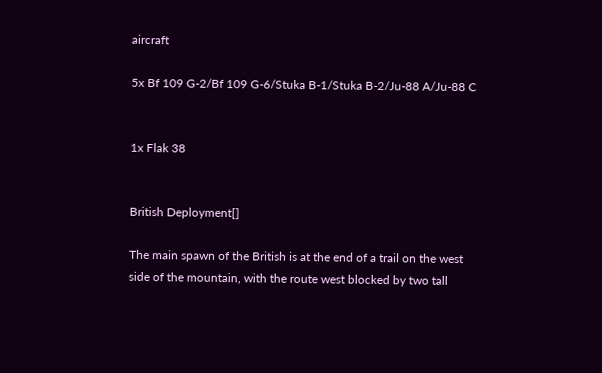aircraft

5x Bf 109 G-2/Bf 109 G-6/Stuka B-1/Stuka B-2/Ju-88 A/Ju-88 C


1x Flak 38


British Deployment[]

The main spawn of the British is at the end of a trail on the west side of the mountain, with the route west blocked by two tall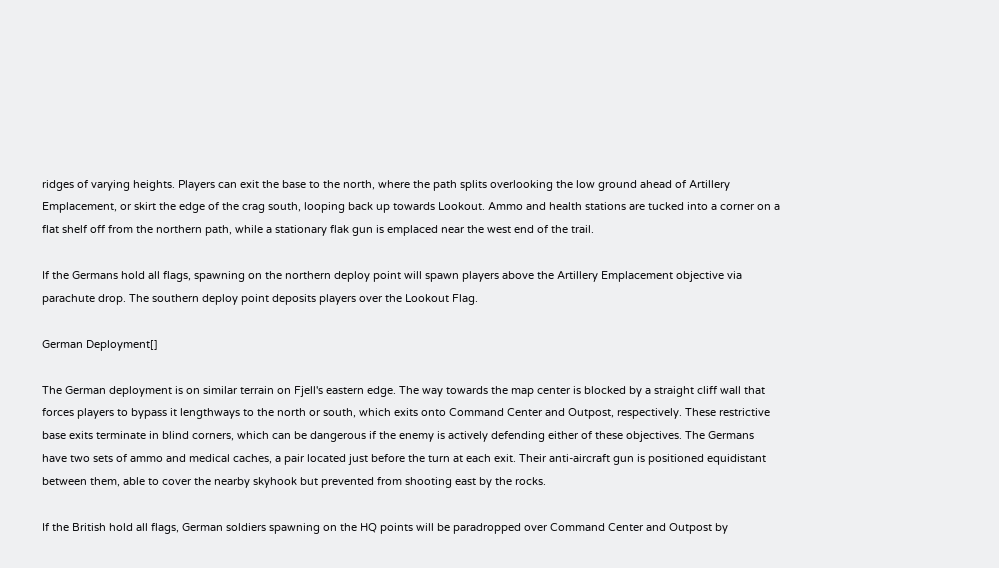ridges of varying heights. Players can exit the base to the north, where the path splits overlooking the low ground ahead of Artillery Emplacement, or skirt the edge of the crag south, looping back up towards Lookout. Ammo and health stations are tucked into a corner on a flat shelf off from the northern path, while a stationary flak gun is emplaced near the west end of the trail.

If the Germans hold all flags, spawning on the northern deploy point will spawn players above the Artillery Emplacement objective via parachute drop. The southern deploy point deposits players over the Lookout Flag.

German Deployment[]

The German deployment is on similar terrain on Fjell's eastern edge. The way towards the map center is blocked by a straight cliff wall that forces players to bypass it lengthways to the north or south, which exits onto Command Center and Outpost, respectively. These restrictive base exits terminate in blind corners, which can be dangerous if the enemy is actively defending either of these objectives. The Germans have two sets of ammo and medical caches, a pair located just before the turn at each exit. Their anti-aircraft gun is positioned equidistant between them, able to cover the nearby skyhook but prevented from shooting east by the rocks.

If the British hold all flags, German soldiers spawning on the HQ points will be paradropped over Command Center and Outpost by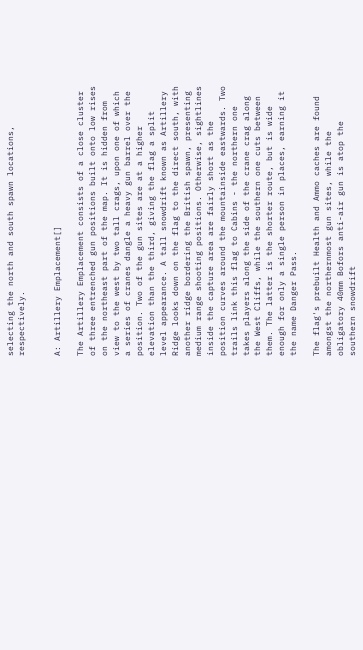selecting the north and south spawn locations, respectively.


A: Artillery Emplacement[]

The Artillery Emplacement consists of a close cluster of three entrenched gun positions built onto low rises on the northeast part of the map. It is hidden from view to the west by two tall crags, upon one of which a series of cranes dangle a heavy gun barrel over the position. Two of the gun sites are at a higher elevation than the third, giving the flag a split level appearance. A tall snowdrift known as Artillery Ridge looks down on the flag to the direct south, with another ridge bordering the British spawn, presenting medium range shooting positions. Otherwise, sightlines inside the capture area are fairly short as the position curves around the mountainside eastwards. Two trails link this flag to Cabins - the northern one takes players along the side of the crane crag along the West Cliffs, while the southern one cuts between them. The latter is the shorter route, but is wide enough for only a single person in places, earning it the name Danger Pass.

The flag's prebuilt Health and Ammo caches are found amongst the northernmost gun sites, while the obligatory 40mm Bofors anti-air gun is atop the southern snowdrift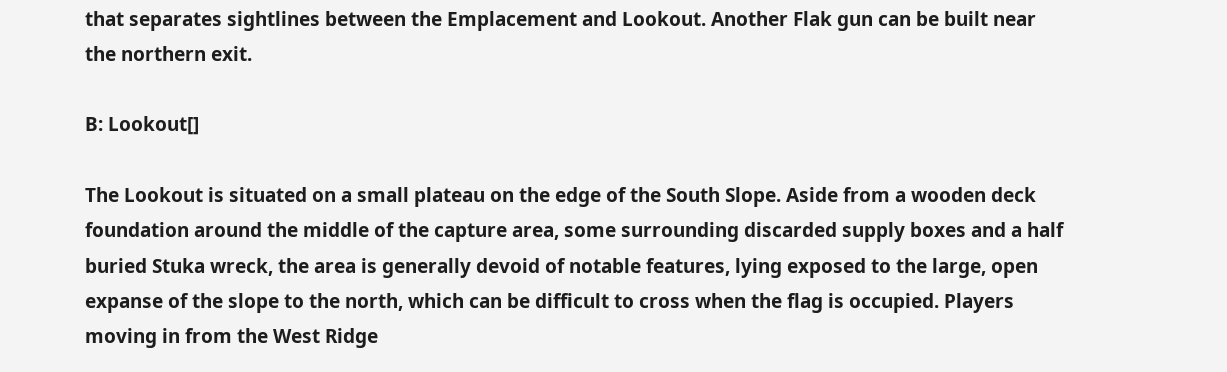that separates sightlines between the Emplacement and Lookout. Another Flak gun can be built near the northern exit.

B: Lookout[]

The Lookout is situated on a small plateau on the edge of the South Slope. Aside from a wooden deck foundation around the middle of the capture area, some surrounding discarded supply boxes and a half buried Stuka wreck, the area is generally devoid of notable features, lying exposed to the large, open expanse of the slope to the north, which can be difficult to cross when the flag is occupied. Players moving in from the West Ridge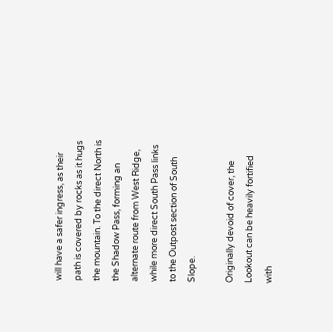will have a safer ingress, as their path is covered by rocks as it hugs the mountain. To the direct North is the Shadow Pass, forming an alternate route from West Ridge, while more direct South Pass links to the Outpost section of South Slope.

Originally devoid of cover, the Lookout can be heavily fortified with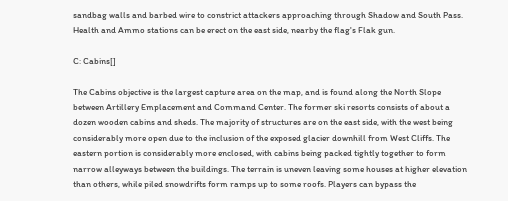sandbag walls and barbed wire to constrict attackers approaching through Shadow and South Pass. Health and Ammo stations can be erect on the east side, nearby the flag's Flak gun.

C: Cabins[]

The Cabins objective is the largest capture area on the map, and is found along the North Slope between Artillery Emplacement and Command Center. The former ski resorts consists of about a dozen wooden cabins and sheds. The majority of structures are on the east side, with the west being considerably more open due to the inclusion of the exposed glacier downhill from West Cliffs. The eastern portion is considerably more enclosed, with cabins being packed tightly together to form narrow alleyways between the buildings. The terrain is uneven leaving some houses at higher elevation than others, while piled snowdrifts form ramps up to some roofs. Players can bypass the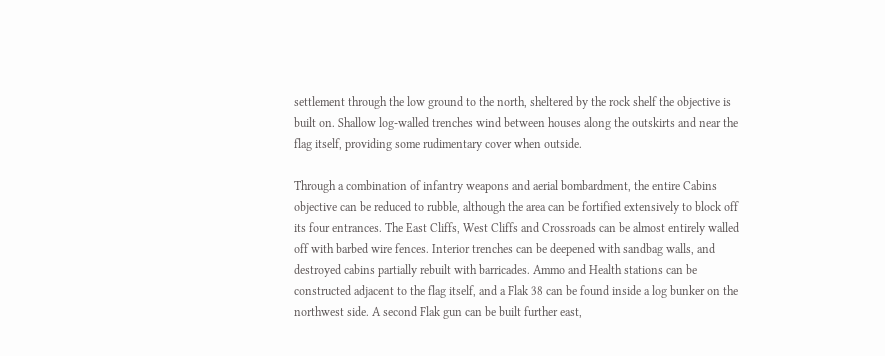settlement through the low ground to the north, sheltered by the rock shelf the objective is built on. Shallow log-walled trenches wind between houses along the outskirts and near the flag itself, providing some rudimentary cover when outside.

Through a combination of infantry weapons and aerial bombardment, the entire Cabins objective can be reduced to rubble, although the area can be fortified extensively to block off its four entrances. The East Cliffs, West Cliffs and Crossroads can be almost entirely walled off with barbed wire fences. Interior trenches can be deepened with sandbag walls, and destroyed cabins partially rebuilt with barricades. Ammo and Health stations can be constructed adjacent to the flag itself, and a Flak 38 can be found inside a log bunker on the northwest side. A second Flak gun can be built further east,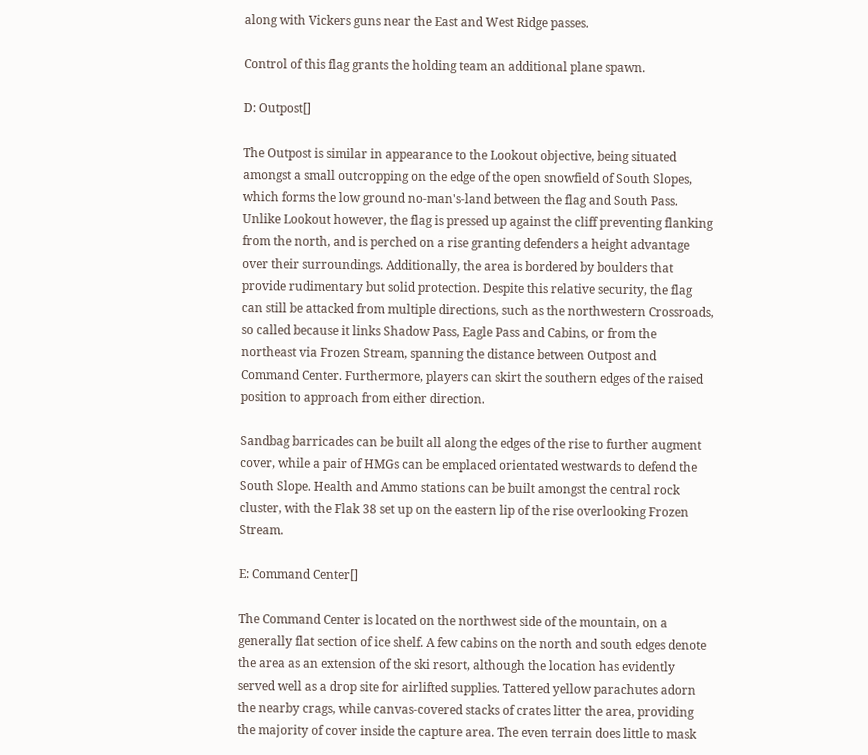along with Vickers guns near the East and West Ridge passes.

Control of this flag grants the holding team an additional plane spawn.

D: Outpost[]

The Outpost is similar in appearance to the Lookout objective, being situated amongst a small outcropping on the edge of the open snowfield of South Slopes, which forms the low ground no-man's-land between the flag and South Pass. Unlike Lookout however, the flag is pressed up against the cliff preventing flanking from the north, and is perched on a rise granting defenders a height advantage over their surroundings. Additionally, the area is bordered by boulders that provide rudimentary but solid protection. Despite this relative security, the flag can still be attacked from multiple directions, such as the northwestern Crossroads, so called because it links Shadow Pass, Eagle Pass and Cabins, or from the northeast via Frozen Stream, spanning the distance between Outpost and Command Center. Furthermore, players can skirt the southern edges of the raised position to approach from either direction.

Sandbag barricades can be built all along the edges of the rise to further augment cover, while a pair of HMGs can be emplaced orientated westwards to defend the South Slope. Health and Ammo stations can be built amongst the central rock cluster, with the Flak 38 set up on the eastern lip of the rise overlooking Frozen Stream.

E: Command Center[]

The Command Center is located on the northwest side of the mountain, on a generally flat section of ice shelf. A few cabins on the north and south edges denote the area as an extension of the ski resort, although the location has evidently served well as a drop site for airlifted supplies. Tattered yellow parachutes adorn the nearby crags, while canvas-covered stacks of crates litter the area, providing the majority of cover inside the capture area. The even terrain does little to mask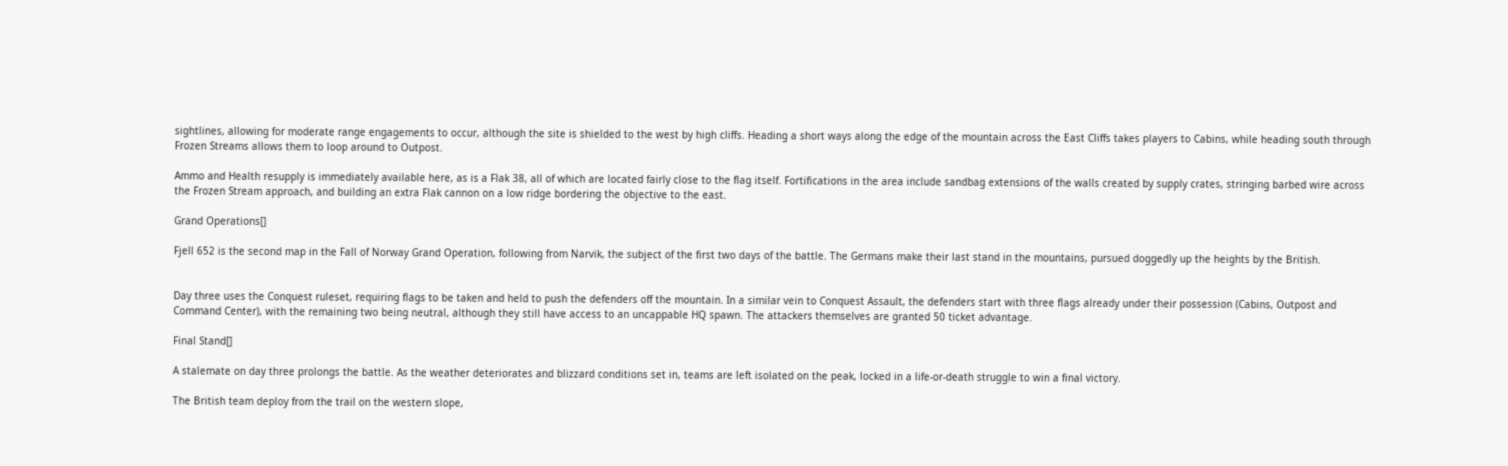sightlines, allowing for moderate range engagements to occur, although the site is shielded to the west by high cliffs. Heading a short ways along the edge of the mountain across the East Cliffs takes players to Cabins, while heading south through Frozen Streams allows them to loop around to Outpost.

Ammo and Health resupply is immediately available here, as is a Flak 38, all of which are located fairly close to the flag itself. Fortifications in the area include sandbag extensions of the walls created by supply crates, stringing barbed wire across the Frozen Stream approach, and building an extra Flak cannon on a low ridge bordering the objective to the east.

Grand Operations[]

Fjell 652 is the second map in the Fall of Norway Grand Operation, following from Narvik, the subject of the first two days of the battle. The Germans make their last stand in the mountains, pursued doggedly up the heights by the British.


Day three uses the Conquest ruleset, requiring flags to be taken and held to push the defenders off the mountain. In a similar vein to Conquest Assault, the defenders start with three flags already under their possession (Cabins, Outpost and Command Center), with the remaining two being neutral, although they still have access to an uncappable HQ spawn. The attackers themselves are granted 50 ticket advantage.

Final Stand[]

A stalemate on day three prolongs the battle. As the weather deteriorates and blizzard conditions set in, teams are left isolated on the peak, locked in a life-or-death struggle to win a final victory.

The British team deploy from the trail on the western slope,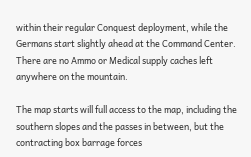within their regular Conquest deployment, while the Germans start slightly ahead at the Command Center. There are no Ammo or Medical supply caches left anywhere on the mountain.

The map starts will full access to the map, including the southern slopes and the passes in between, but the contracting box barrage forces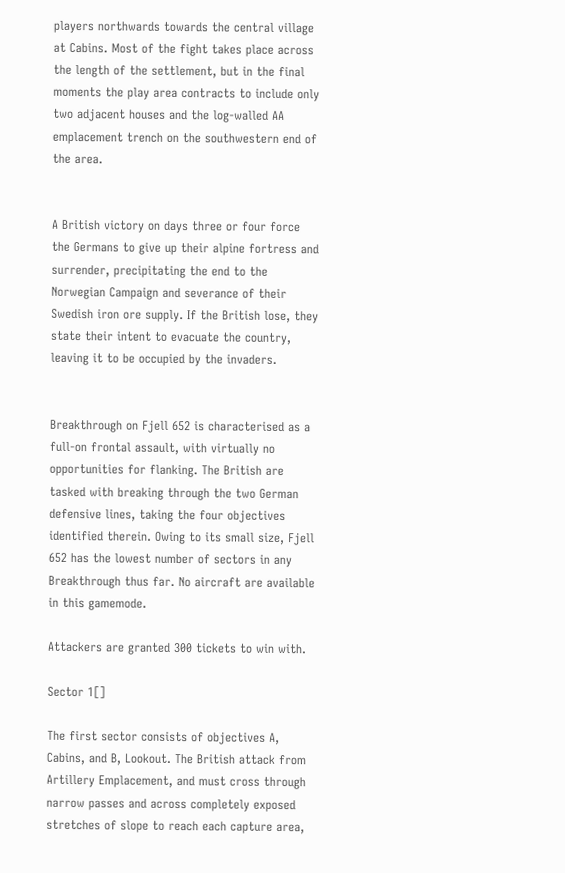players northwards towards the central village at Cabins. Most of the fight takes place across the length of the settlement, but in the final moments the play area contracts to include only two adjacent houses and the log-walled AA emplacement trench on the southwestern end of the area.


A British victory on days three or four force the Germans to give up their alpine fortress and surrender, precipitating the end to the Norwegian Campaign and severance of their Swedish iron ore supply. If the British lose, they state their intent to evacuate the country, leaving it to be occupied by the invaders.


Breakthrough on Fjell 652 is characterised as a full-on frontal assault, with virtually no opportunities for flanking. The British are tasked with breaking through the two German defensive lines, taking the four objectives identified therein. Owing to its small size, Fjell 652 has the lowest number of sectors in any Breakthrough thus far. No aircraft are available in this gamemode.

Attackers are granted 300 tickets to win with.

Sector 1[]

The first sector consists of objectives A, Cabins, and B, Lookout. The British attack from Artillery Emplacement, and must cross through narrow passes and across completely exposed stretches of slope to reach each capture area,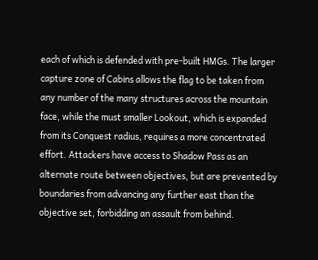each of which is defended with pre-built HMGs. The larger capture zone of Cabins allows the flag to be taken from any number of the many structures across the mountain face, while the must smaller Lookout, which is expanded from its Conquest radius, requires a more concentrated effort. Attackers have access to Shadow Pass as an alternate route between objectives, but are prevented by boundaries from advancing any further east than the objective set, forbidding an assault from behind.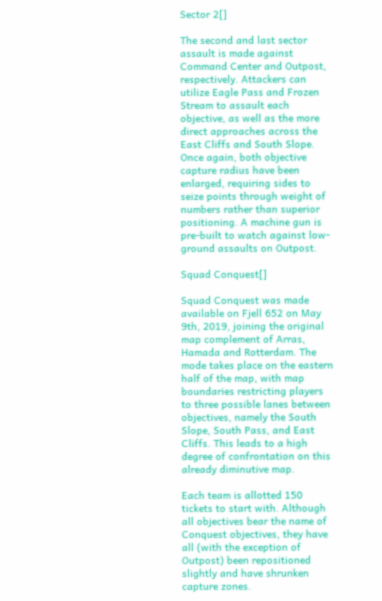Sector 2[]

The second and last sector assault is made against Command Center and Outpost, respectively. Attackers can utilize Eagle Pass and Frozen Stream to assault each objective, as well as the more direct approaches across the East Cliffs and South Slope. Once again, both objective capture radius have been enlarged, requiring sides to seize points through weight of numbers rather than superior positioning. A machine gun is pre-built to watch against low-ground assaults on Outpost.

Squad Conquest[]

Squad Conquest was made available on Fjell 652 on May 9th, 2019, joining the original map complement of Arras, Hamada and Rotterdam. The mode takes place on the eastern half of the map, with map boundaries restricting players to three possible lanes between objectives, namely the South Slope, South Pass, and East Cliffs. This leads to a high degree of confrontation on this already diminutive map.

Each team is allotted 150 tickets to start with. Although all objectives bear the name of Conquest objectives, they have all (with the exception of Outpost) been repositioned slightly and have shrunken capture zones.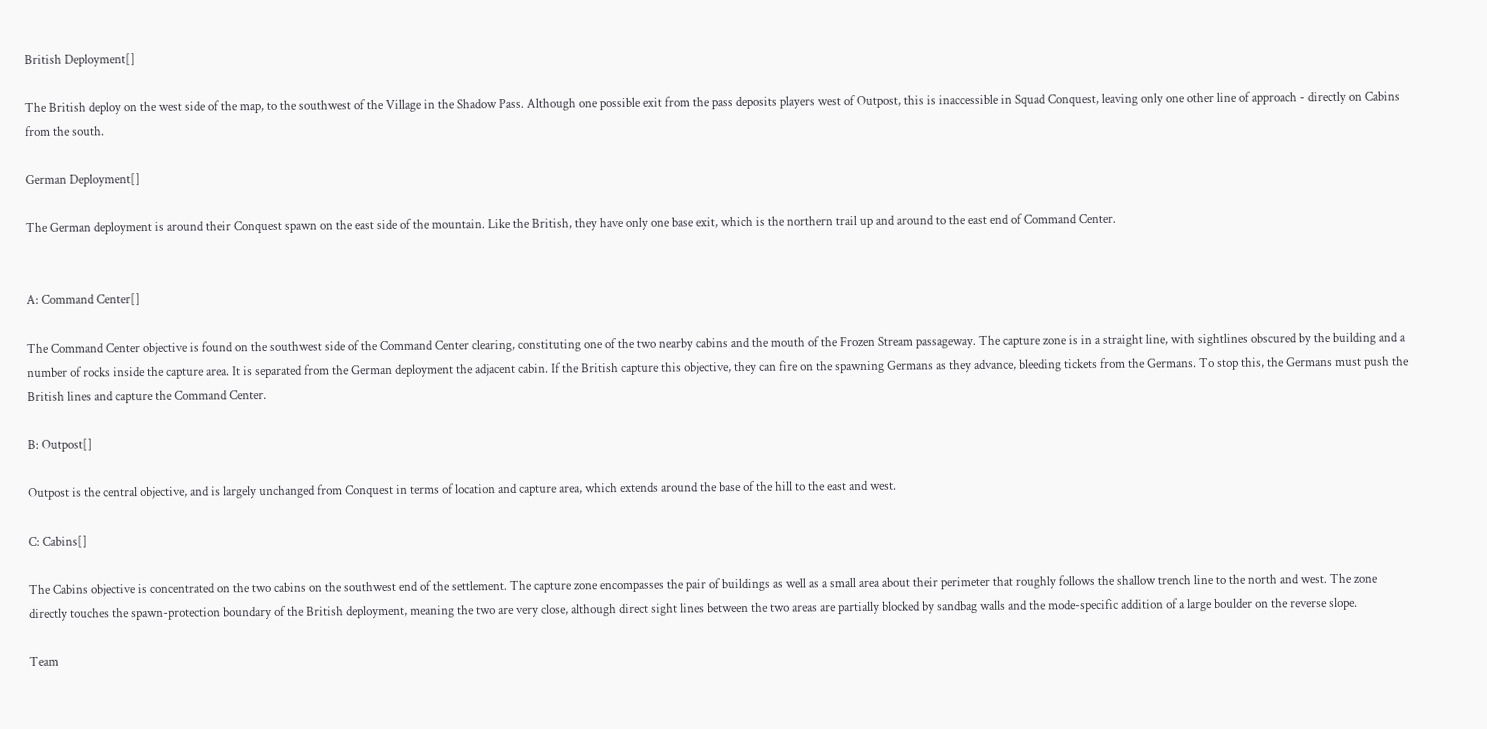British Deployment[]

The British deploy on the west side of the map, to the southwest of the Village in the Shadow Pass. Although one possible exit from the pass deposits players west of Outpost, this is inaccessible in Squad Conquest, leaving only one other line of approach - directly on Cabins from the south.

German Deployment[]

The German deployment is around their Conquest spawn on the east side of the mountain. Like the British, they have only one base exit, which is the northern trail up and around to the east end of Command Center.


A: Command Center[]

The Command Center objective is found on the southwest side of the Command Center clearing, constituting one of the two nearby cabins and the mouth of the Frozen Stream passageway. The capture zone is in a straight line, with sightlines obscured by the building and a number of rocks inside the capture area. It is separated from the German deployment the adjacent cabin. If the British capture this objective, they can fire on the spawning Germans as they advance, bleeding tickets from the Germans. To stop this, the Germans must push the British lines and capture the Command Center.

B: Outpost[]

Outpost is the central objective, and is largely unchanged from Conquest in terms of location and capture area, which extends around the base of the hill to the east and west.

C: Cabins[]

The Cabins objective is concentrated on the two cabins on the southwest end of the settlement. The capture zone encompasses the pair of buildings as well as a small area about their perimeter that roughly follows the shallow trench line to the north and west. The zone directly touches the spawn-protection boundary of the British deployment, meaning the two are very close, although direct sight lines between the two areas are partially blocked by sandbag walls and the mode-specific addition of a large boulder on the reverse slope.

Team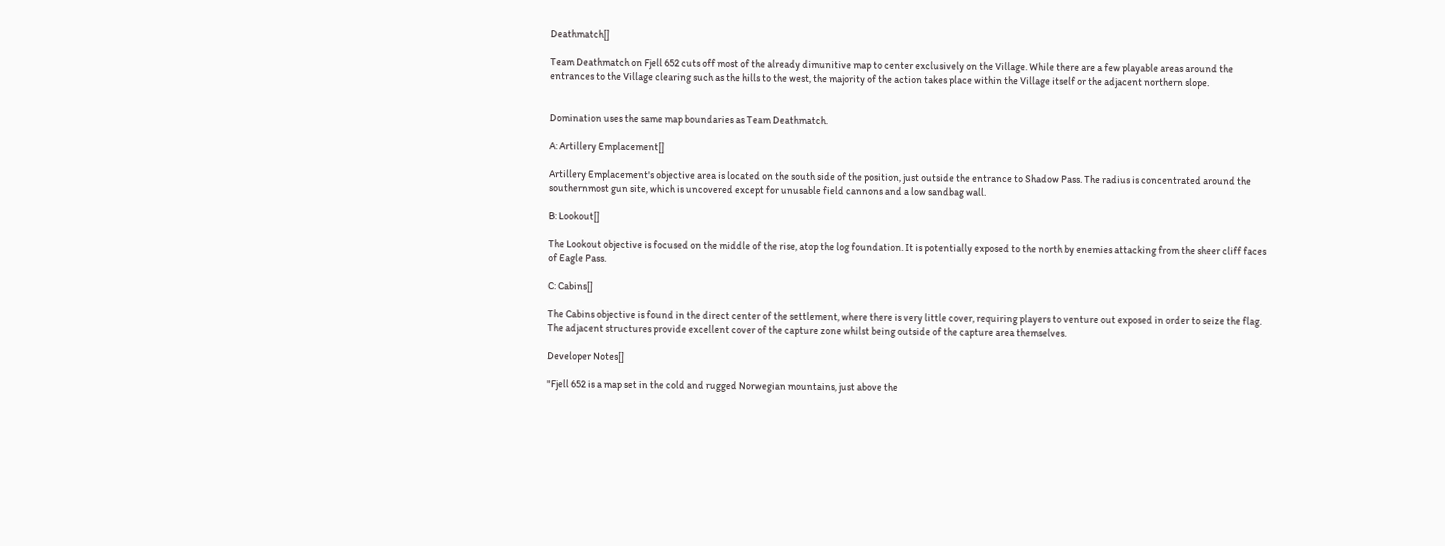Deathmatch[]

Team Deathmatch on Fjell 652 cuts off most of the already dimunitive map to center exclusively on the Village. While there are a few playable areas around the entrances to the Village clearing such as the hills to the west, the majority of the action takes place within the Village itself or the adjacent northern slope.


Domination uses the same map boundaries as Team Deathmatch.

A: Artillery Emplacement[]

Artillery Emplacement's objective area is located on the south side of the position, just outside the entrance to Shadow Pass. The radius is concentrated around the southernmost gun site, which is uncovered except for unusable field cannons and a low sandbag wall.

B: Lookout[]

The Lookout objective is focused on the middle of the rise, atop the log foundation. It is potentially exposed to the north by enemies attacking from the sheer cliff faces of Eagle Pass.

C: Cabins[]

The Cabins objective is found in the direct center of the settlement, where there is very little cover, requiring players to venture out exposed in order to seize the flag. The adjacent structures provide excellent cover of the capture zone whilst being outside of the capture area themselves.

Developer Notes[]

"Fjell 652 is a map set in the cold and rugged Norwegian mountains, just above the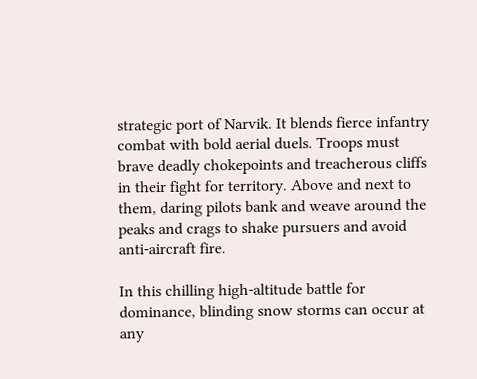strategic port of Narvik. It blends fierce infantry combat with bold aerial duels. Troops must brave deadly chokepoints and treacherous cliffs in their fight for territory. Above and next to them, daring pilots bank and weave around the peaks and crags to shake pursuers and avoid anti-aircraft fire.

In this chilling high-altitude battle for dominance, blinding snow storms can occur at any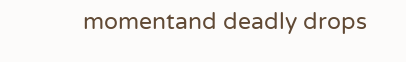momentand deadly drops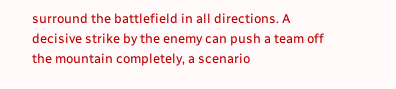surround the battlefield in all directions. A decisive strike by the enemy can push a team off the mountain completely, a scenario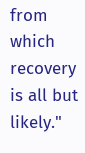from which recovery is all but likely."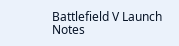Battlefield V Launch Notes